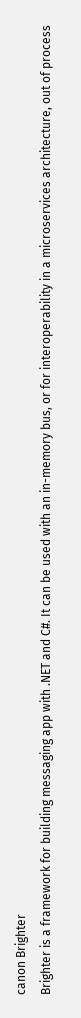canon Brighter
Brighter is a framework for building messaging app with .NET and C#. It can be used with an in-memory bus, or for interoperability in a microservices architecture, out of process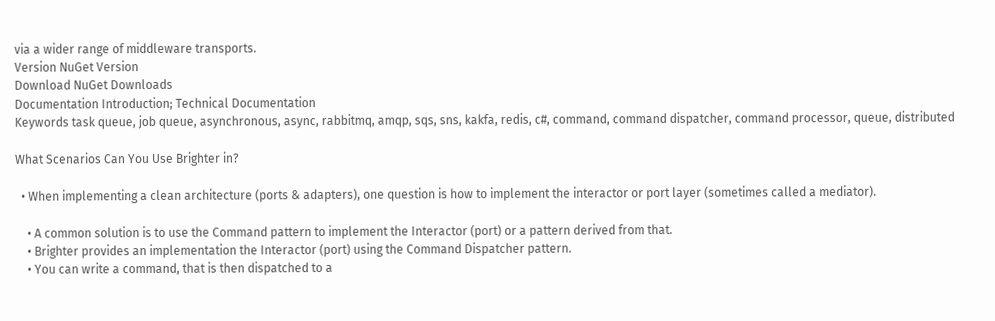via a wider range of middleware transports.
Version NuGet Version
Download NuGet Downloads
Documentation Introduction; Technical Documentation
Keywords task queue, job queue, asynchronous, async, rabbitmq, amqp, sqs, sns, kakfa, redis, c#, command, command dispatcher, command processor, queue, distributed

What Scenarios Can You Use Brighter in?

  • When implementing a clean architecture (ports & adapters), one question is how to implement the interactor or port layer (sometimes called a mediator).

    • A common solution is to use the Command pattern to implement the Interactor (port) or a pattern derived from that.
    • Brighter provides an implementation the Interactor (port) using the Command Dispatcher pattern.
    • You can write a command, that is then dispatched to a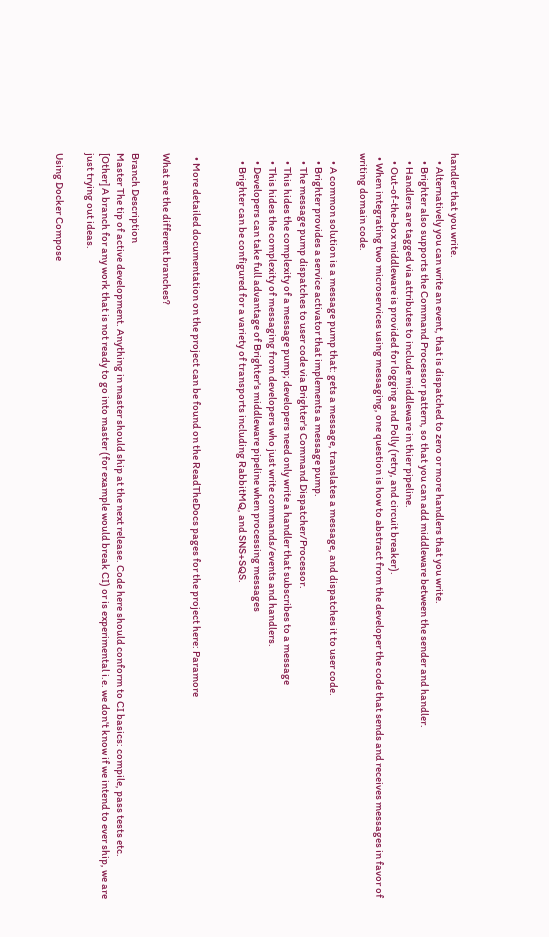handler that you write.
    • Alternatively you can write an event, that is dispatched to zero or more handlers that you write.
    • Brighter also supports the Command Processor pattern, so that you can add middleware between the sender and handler.
    • Handlers are tagged via attributes to include middleware in thier pipeline.
    • Out-of-the-box middleware is provided for logging and Polly (retry, and circuit breaker).
  • When integrating two microservices using messaging, one question is how to abstract from the developer the code that sends and receives messages in favor of writing domain code.

    • A common solution is a message pump that: gets a message, translates a message, and dispatches it to user code.
    • Brighter provides a service activator that implements a message pump.
    • The message pump dispatches to user code via Brighter's Command Dispatcher/Processor.
    • This hides the complexity of a message pump; developers need only write a handler that subscribes to a message
    • This hides the complexity of messaging from developers who just write commands/events and handlers.
    • Developers can take full advantage of Brighter's middleware pipeline when processing messages
    • Brighter can be configured for a variety of transports including RabbitMQ, and SNS+SQS.


  • More detailed documentation on the project can be found on the ReadTheDocs pages for the project here: Paramore

What are the different branches?

Branch Description
Master The tip of active development. Anything in master should ship at the next release. Code here should conform to CI basics: compile, pass tests etc.
[Other] A branch for any work that is not ready to go into master (for example would break CI) or is experimental i.e. we don't know if we intend to ever ship, we are just trying out ideas.

Using Docker Compose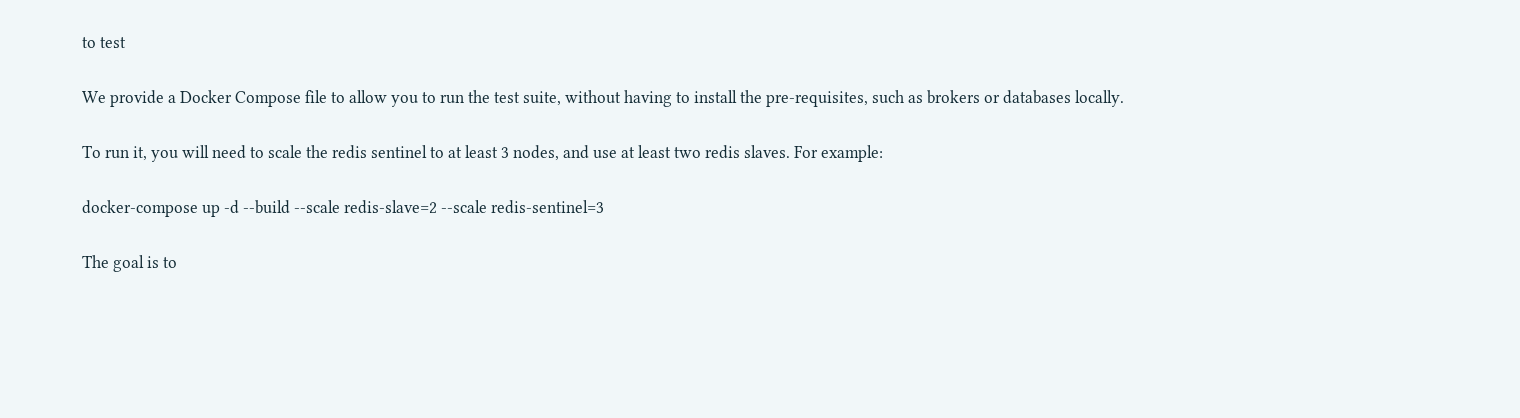to test

We provide a Docker Compose file to allow you to run the test suite, without having to install the pre-requisites, such as brokers or databases locally.

To run it, you will need to scale the redis sentinel to at least 3 nodes, and use at least two redis slaves. For example:

docker-compose up -d --build --scale redis-slave=2 --scale redis-sentinel=3

The goal is to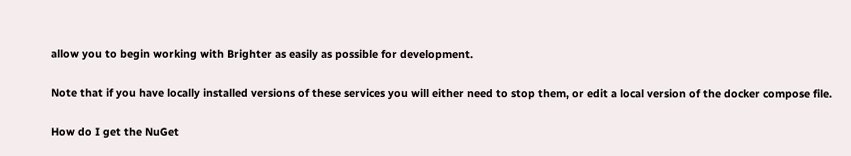allow you to begin working with Brighter as easily as possible for development.

Note that if you have locally installed versions of these services you will either need to stop them, or edit a local version of the docker compose file.

How do I get the NuGet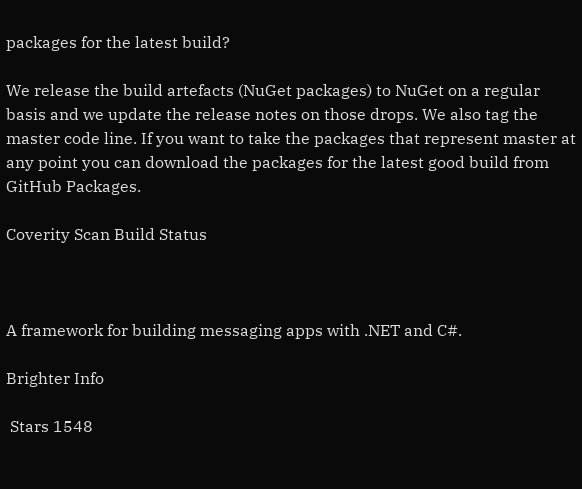packages for the latest build?

We release the build artefacts (NuGet packages) to NuGet on a regular basis and we update the release notes on those drops. We also tag the master code line. If you want to take the packages that represent master at any point you can download the packages for the latest good build from GitHub Packages.

Coverity Scan Build Status



A framework for building messaging apps with .NET and C#.

Brighter Info

 Stars 1548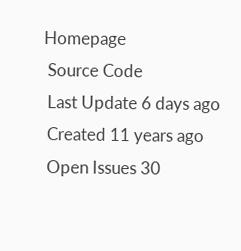Homepage
 Source Code
 Last Update 6 days ago
 Created 11 years ago
 Open Issues 30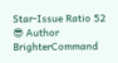Star-Issue Ratio 52
😎 Author BrighterCommand